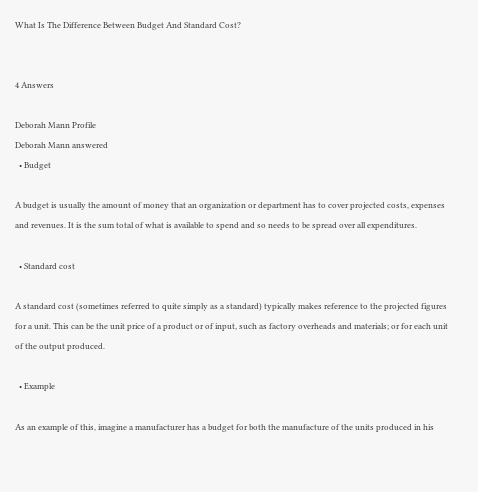What Is The Difference Between Budget And Standard Cost?


4 Answers

Deborah Mann Profile
Deborah Mann answered
  • Budget

A budget is usually the amount of money that an organization or department has to cover projected costs, expenses and revenues. It is the sum total of what is available to spend and so needs to be spread over all expenditures.

  • Standard cost

A standard cost (sometimes referred to quite simply as a standard) typically makes reference to the projected figures for a unit. This can be the unit price of a product or of input, such as factory overheads and materials; or for each unit of the output produced.

  • Example

As an example of this, imagine a manufacturer has a budget for both the manufacture of the units produced in his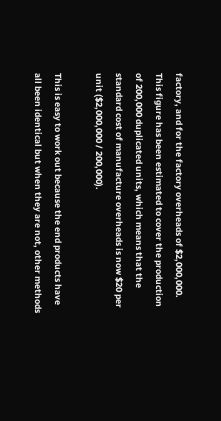factory, and for the factory overheads of $2,000,000. This figure has been estimated to cover the production of 200,000 duplicated units, which means that the standard cost of manufacture overheads is now $20 per unit ($2,000,000 / 200,000).

This is easy to work out because the end products have all been identical but when they are not, other methods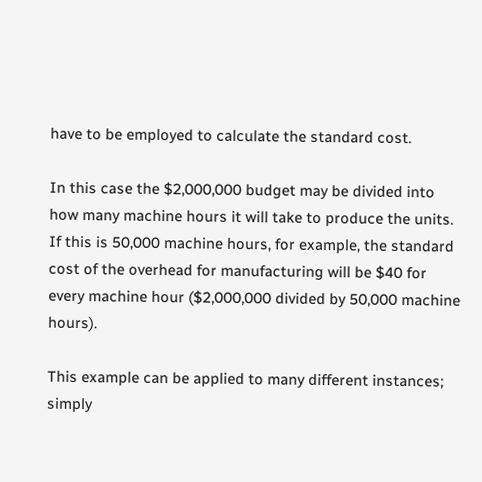have to be employed to calculate the standard cost.

In this case the $2,000,000 budget may be divided into how many machine hours it will take to produce the units. If this is 50,000 machine hours, for example, the standard cost of the overhead for manufacturing will be $40 for every machine hour ($2,000,000 divided by 50,000 machine hours).

This example can be applied to many different instances; simply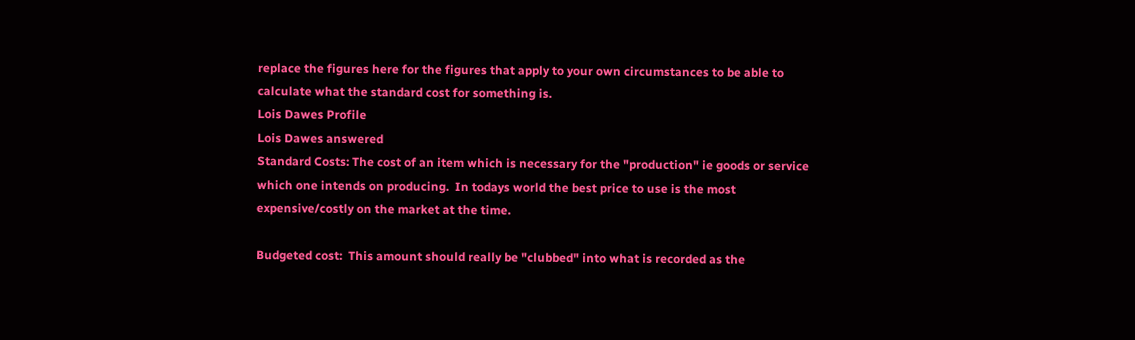replace the figures here for the figures that apply to your own circumstances to be able to calculate what the standard cost for something is.
Lois Dawes Profile
Lois Dawes answered
Standard Costs: The cost of an item which is necessary for the "production" ie goods or service which one intends on producing.  In todays world the best price to use is the most expensive/costly on the market at the time.

Budgeted cost:  This amount should really be "clubbed" into what is recorded as the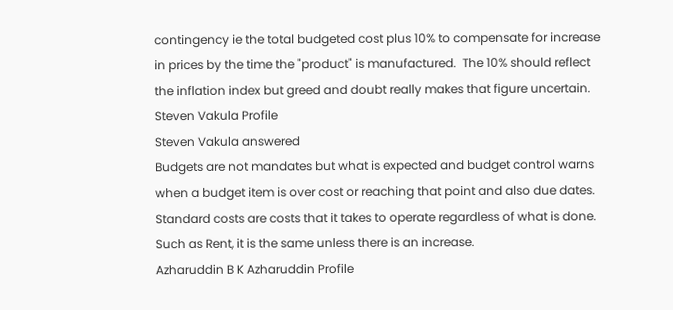contingency ie the total budgeted cost plus 10% to compensate for increase in prices by the time the "product" is manufactured.  The 10% should reflect the inflation index but greed and doubt really makes that figure uncertain.
Steven Vakula Profile
Steven Vakula answered
Budgets are not mandates but what is expected and budget control warns when a budget item is over cost or reaching that point and also due dates. Standard costs are costs that it takes to operate regardless of what is done. Such as Rent, it is the same unless there is an increase.
Azharuddin B K Azharuddin Profile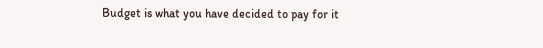Budget is what you have decided to pay for it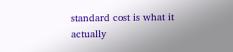standard cost is what it actually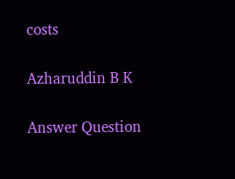costs

Azharuddin B K

Answer Question